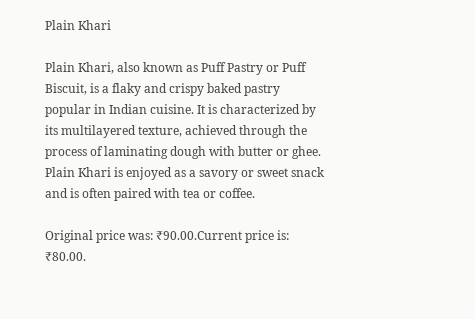Plain Khari

Plain Khari, also known as Puff Pastry or Puff Biscuit, is a flaky and crispy baked pastry popular in Indian cuisine. It is characterized by its multilayered texture, achieved through the process of laminating dough with butter or ghee. Plain Khari is enjoyed as a savory or sweet snack and is often paired with tea or coffee.

Original price was: ₹90.00.Current price is: ₹80.00.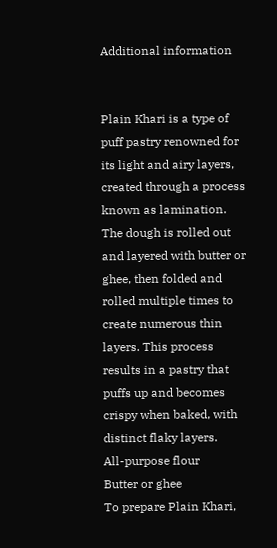Additional information


Plain Khari is a type of puff pastry renowned for its light and airy layers, created through a process known as lamination. The dough is rolled out and layered with butter or ghee, then folded and rolled multiple times to create numerous thin layers. This process results in a pastry that puffs up and becomes crispy when baked, with distinct flaky layers.
All-purpose flour
Butter or ghee
To prepare Plain Khari,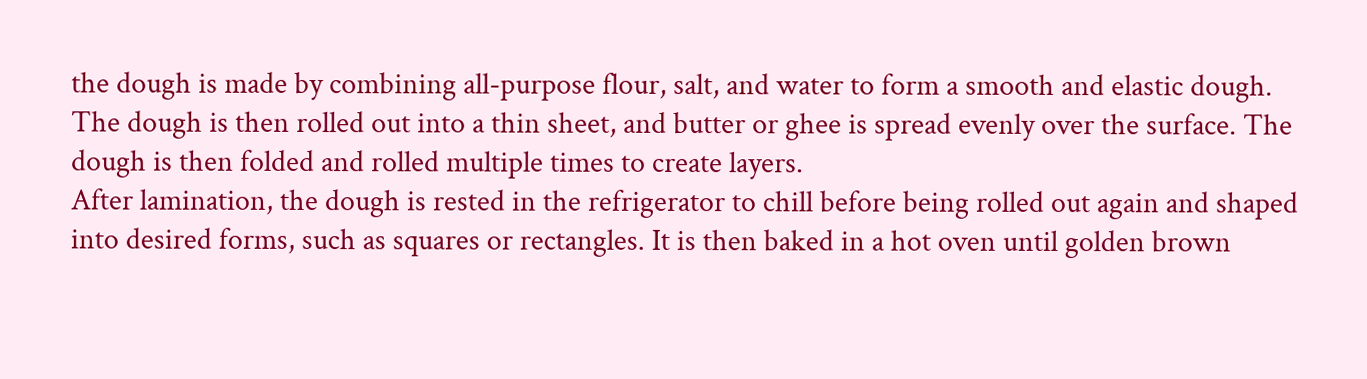the dough is made by combining all-purpose flour, salt, and water to form a smooth and elastic dough. The dough is then rolled out into a thin sheet, and butter or ghee is spread evenly over the surface. The dough is then folded and rolled multiple times to create layers.
After lamination, the dough is rested in the refrigerator to chill before being rolled out again and shaped into desired forms, such as squares or rectangles. It is then baked in a hot oven until golden brown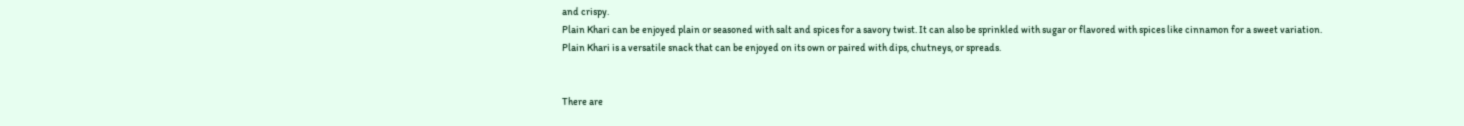and crispy.
Plain Khari can be enjoyed plain or seasoned with salt and spices for a savory twist. It can also be sprinkled with sugar or flavored with spices like cinnamon for a sweet variation. Plain Khari is a versatile snack that can be enjoyed on its own or paired with dips, chutneys, or spreads.


There are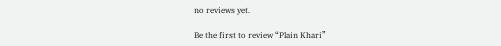no reviews yet.

Be the first to review “Plain Khari”